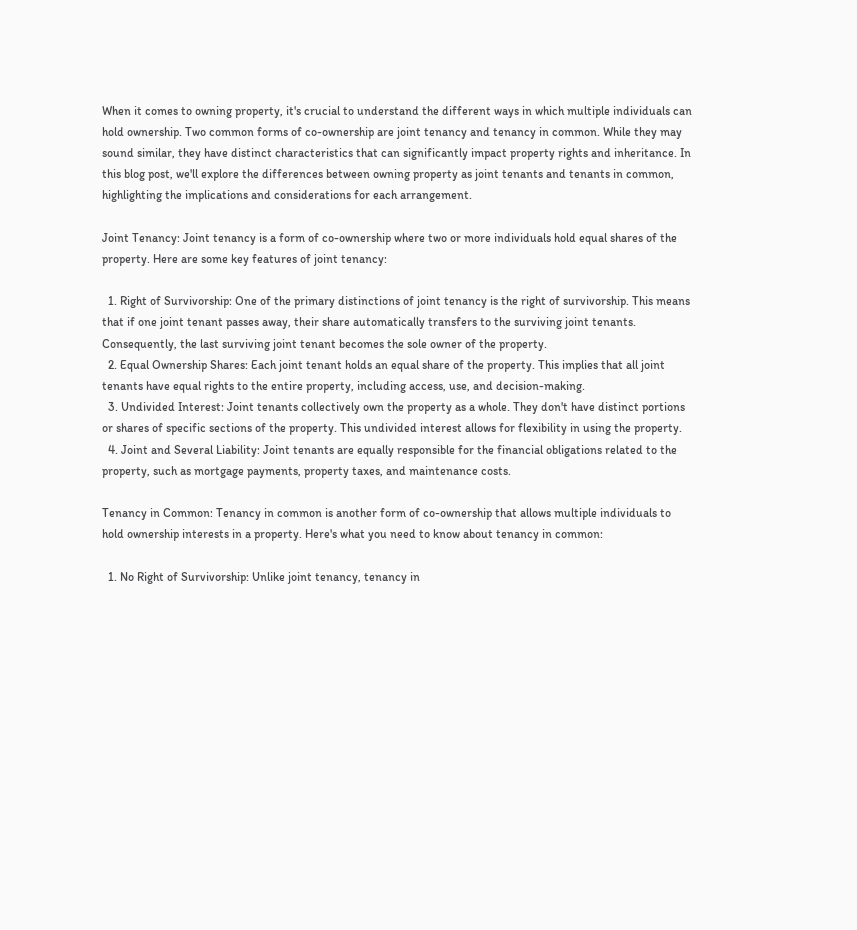When it comes to owning property, it's crucial to understand the different ways in which multiple individuals can hold ownership. Two common forms of co-ownership are joint tenancy and tenancy in common. While they may sound similar, they have distinct characteristics that can significantly impact property rights and inheritance. In this blog post, we'll explore the differences between owning property as joint tenants and tenants in common, highlighting the implications and considerations for each arrangement.

Joint Tenancy: Joint tenancy is a form of co-ownership where two or more individuals hold equal shares of the property. Here are some key features of joint tenancy:

  1. Right of Survivorship: One of the primary distinctions of joint tenancy is the right of survivorship. This means that if one joint tenant passes away, their share automatically transfers to the surviving joint tenants. Consequently, the last surviving joint tenant becomes the sole owner of the property.
  2. Equal Ownership Shares: Each joint tenant holds an equal share of the property. This implies that all joint tenants have equal rights to the entire property, including access, use, and decision-making.
  3. Undivided Interest: Joint tenants collectively own the property as a whole. They don't have distinct portions or shares of specific sections of the property. This undivided interest allows for flexibility in using the property.
  4. Joint and Several Liability: Joint tenants are equally responsible for the financial obligations related to the property, such as mortgage payments, property taxes, and maintenance costs.

Tenancy in Common: Tenancy in common is another form of co-ownership that allows multiple individuals to hold ownership interests in a property. Here's what you need to know about tenancy in common:

  1. No Right of Survivorship: Unlike joint tenancy, tenancy in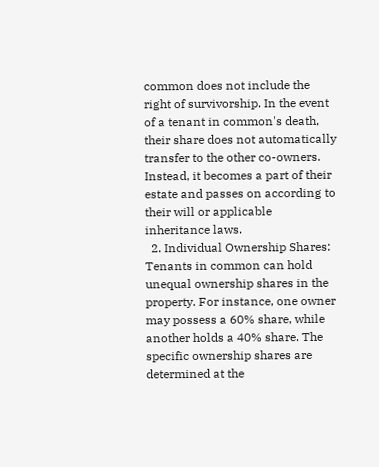common does not include the right of survivorship. In the event of a tenant in common's death, their share does not automatically transfer to the other co-owners. Instead, it becomes a part of their estate and passes on according to their will or applicable inheritance laws.
  2. Individual Ownership Shares: Tenants in common can hold unequal ownership shares in the property. For instance, one owner may possess a 60% share, while another holds a 40% share. The specific ownership shares are determined at the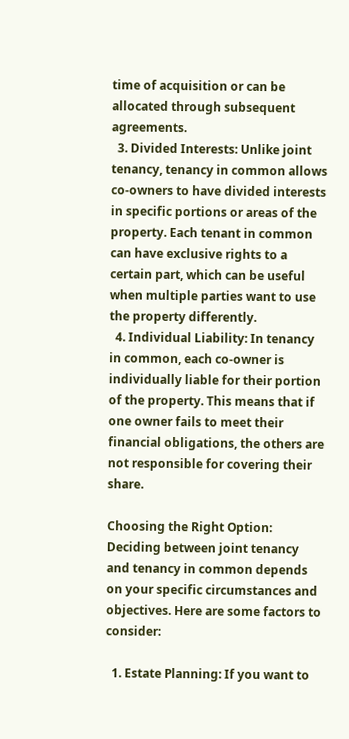time of acquisition or can be allocated through subsequent agreements.
  3. Divided Interests: Unlike joint tenancy, tenancy in common allows co-owners to have divided interests in specific portions or areas of the property. Each tenant in common can have exclusive rights to a certain part, which can be useful when multiple parties want to use the property differently.
  4. Individual Liability: In tenancy in common, each co-owner is individually liable for their portion of the property. This means that if one owner fails to meet their financial obligations, the others are not responsible for covering their share.

Choosing the Right Option: Deciding between joint tenancy and tenancy in common depends on your specific circumstances and objectives. Here are some factors to consider:

  1. Estate Planning: If you want to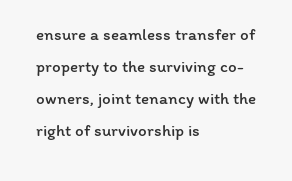ensure a seamless transfer of property to the surviving co-owners, joint tenancy with the right of survivorship is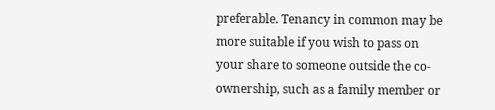preferable. Tenancy in common may be more suitable if you wish to pass on your share to someone outside the co-ownership, such as a family member or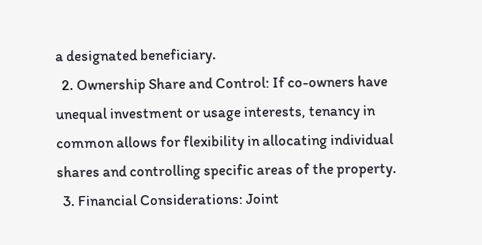a designated beneficiary.
  2. Ownership Share and Control: If co-owners have unequal investment or usage interests, tenancy in common allows for flexibility in allocating individual shares and controlling specific areas of the property.
  3. Financial Considerations: Joint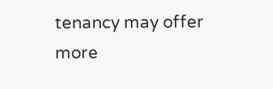tenancy may offer more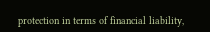protection in terms of financial liability,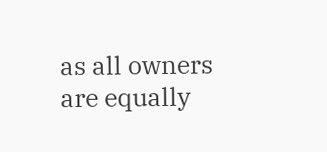as all owners are equally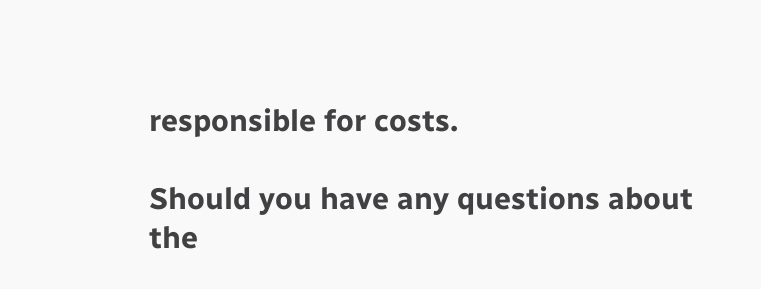responsible for costs.

Should you have any questions about the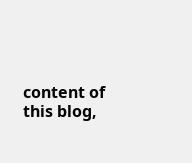content of this blog,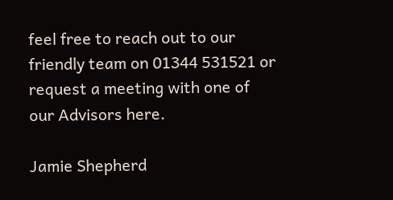feel free to reach out to our friendly team on 01344 531521 or request a meeting with one of our Advisors here.

Jamie Shepherd